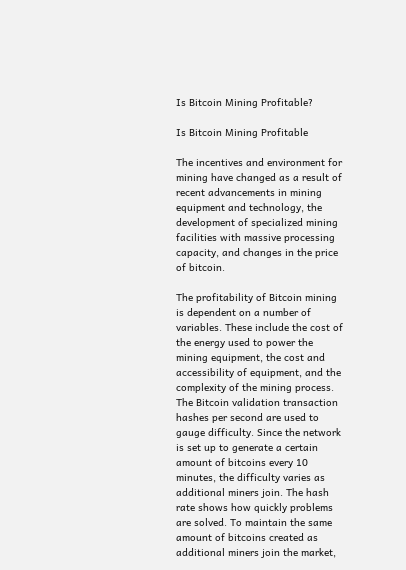Is Bitcoin Mining Profitable?

Is Bitcoin Mining Profitable

The incentives and environment for mining have changed as a result of recent advancements in mining equipment and technology, the development of specialized mining facilities with massive processing capacity, and changes in the price of bitcoin.

The profitability of Bitcoin mining is dependent on a number of variables. These include the cost of the energy used to power the mining equipment, the cost and accessibility of equipment, and the complexity of the mining process. The Bitcoin validation transaction hashes per second are used to gauge difficulty. Since the network is set up to generate a certain amount of bitcoins every 10 minutes, the difficulty varies as additional miners join. The hash rate shows how quickly problems are solved. To maintain the same amount of bitcoins created as additional miners join the market,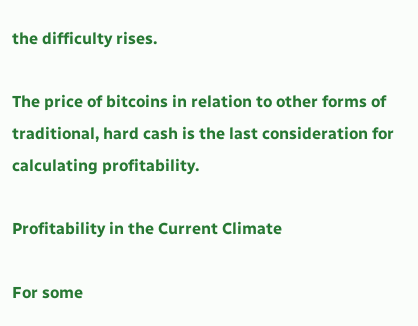the difficulty rises.

The price of bitcoins in relation to other forms of traditional, hard cash is the last consideration for calculating profitability.

Profitability in the Current Climate

For some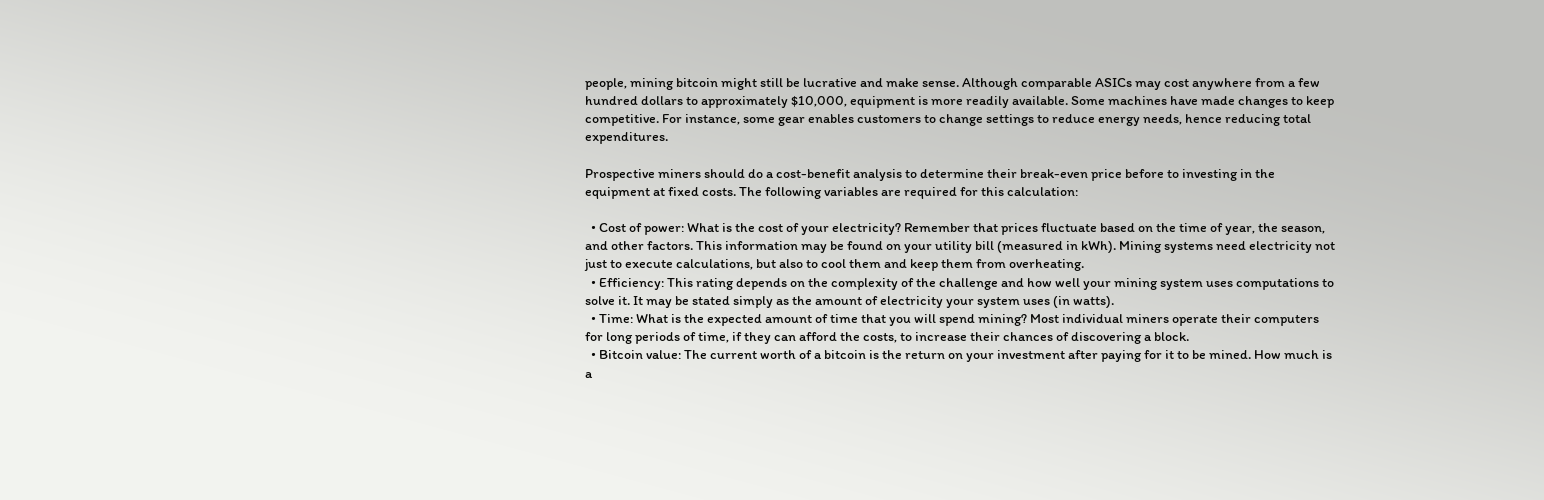people, mining bitcoin might still be lucrative and make sense. Although comparable ASICs may cost anywhere from a few hundred dollars to approximately $10,000, equipment is more readily available. Some machines have made changes to keep competitive. For instance, some gear enables customers to change settings to reduce energy needs, hence reducing total expenditures.

Prospective miners should do a cost-benefit analysis to determine their break-even price before to investing in the equipment at fixed costs. The following variables are required for this calculation:

  • Cost of power: What is the cost of your electricity? Remember that prices fluctuate based on the time of year, the season, and other factors. This information may be found on your utility bill (measured in kWh). Mining systems need electricity not just to execute calculations, but also to cool them and keep them from overheating.
  • Efficiency: This rating depends on the complexity of the challenge and how well your mining system uses computations to solve it. It may be stated simply as the amount of electricity your system uses (in watts).
  • Time: What is the expected amount of time that you will spend mining? Most individual miners operate their computers for long periods of time, if they can afford the costs, to increase their chances of discovering a block.
  • Bitcoin value: The current worth of a bitcoin is the return on your investment after paying for it to be mined. How much is a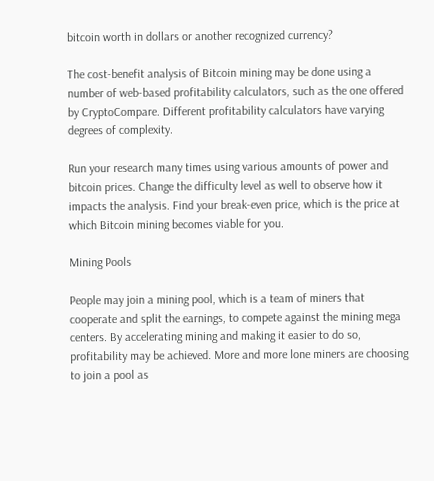bitcoin worth in dollars or another recognized currency?

The cost-benefit analysis of Bitcoin mining may be done using a number of web-based profitability calculators, such as the one offered by CryptoCompare. Different profitability calculators have varying degrees of complexity.

Run your research many times using various amounts of power and bitcoin prices. Change the difficulty level as well to observe how it impacts the analysis. Find your break-even price, which is the price at which Bitcoin mining becomes viable for you.

Mining Pools

People may join a mining pool, which is a team of miners that cooperate and split the earnings, to compete against the mining mega centers. By accelerating mining and making it easier to do so, profitability may be achieved. More and more lone miners are choosing to join a pool as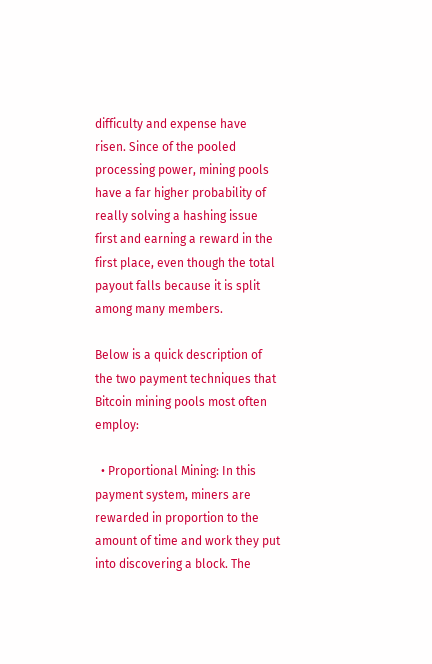difficulty and expense have risen. Since of the pooled processing power, mining pools have a far higher probability of really solving a hashing issue first and earning a reward in the first place, even though the total payout falls because it is split among many members.

Below is a quick description of the two payment techniques that Bitcoin mining pools most often employ:

  • Proportional Mining: In this payment system, miners are rewarded in proportion to the amount of time and work they put into discovering a block. The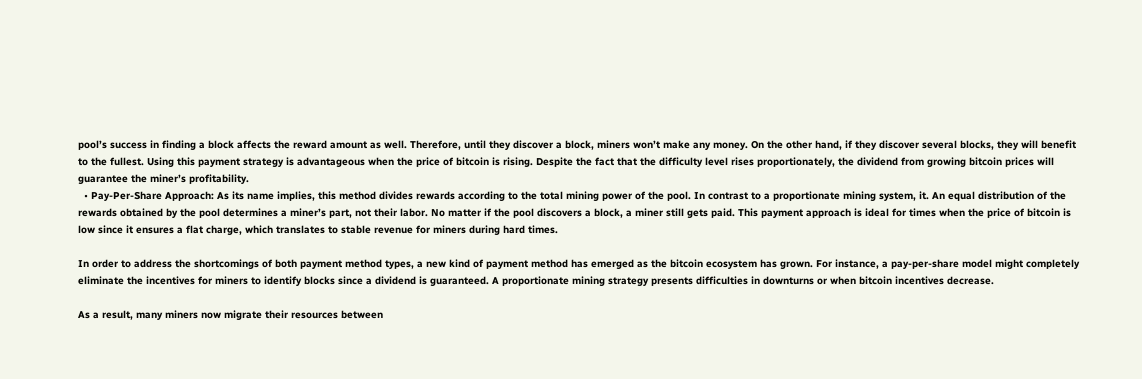pool’s success in finding a block affects the reward amount as well. Therefore, until they discover a block, miners won’t make any money. On the other hand, if they discover several blocks, they will benefit to the fullest. Using this payment strategy is advantageous when the price of bitcoin is rising. Despite the fact that the difficulty level rises proportionately, the dividend from growing bitcoin prices will guarantee the miner’s profitability.
  • Pay-Per-Share Approach: As its name implies, this method divides rewards according to the total mining power of the pool. In contrast to a proportionate mining system, it. An equal distribution of the rewards obtained by the pool determines a miner’s part, not their labor. No matter if the pool discovers a block, a miner still gets paid. This payment approach is ideal for times when the price of bitcoin is low since it ensures a flat charge, which translates to stable revenue for miners during hard times.

In order to address the shortcomings of both payment method types, a new kind of payment method has emerged as the bitcoin ecosystem has grown. For instance, a pay-per-share model might completely eliminate the incentives for miners to identify blocks since a dividend is guaranteed. A proportionate mining strategy presents difficulties in downturns or when bitcoin incentives decrease.

As a result, many miners now migrate their resources between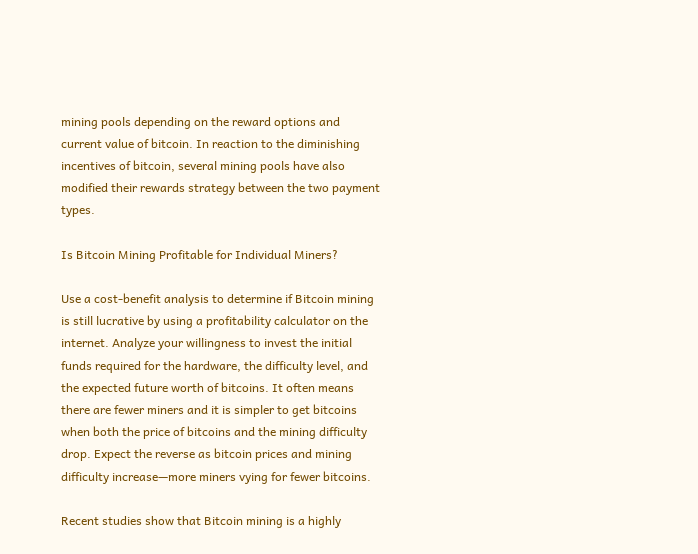mining pools depending on the reward options and current value of bitcoin. In reaction to the diminishing incentives of bitcoin, several mining pools have also modified their rewards strategy between the two payment types.

Is Bitcoin Mining Profitable for Individual Miners?

Use a cost-benefit analysis to determine if Bitcoin mining is still lucrative by using a profitability calculator on the internet. Analyze your willingness to invest the initial funds required for the hardware, the difficulty level, and the expected future worth of bitcoins. It often means there are fewer miners and it is simpler to get bitcoins when both the price of bitcoins and the mining difficulty drop. Expect the reverse as bitcoin prices and mining difficulty increase—more miners vying for fewer bitcoins.

Recent studies show that Bitcoin mining is a highly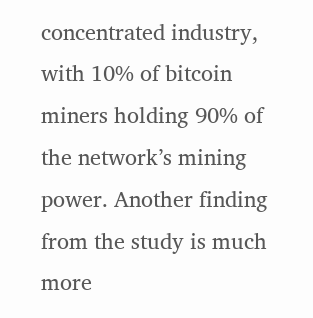concentrated industry, with 10% of bitcoin miners holding 90% of the network’s mining power. Another finding from the study is much more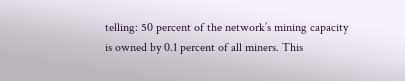telling: 50 percent of the network’s mining capacity is owned by 0.1 percent of all miners. This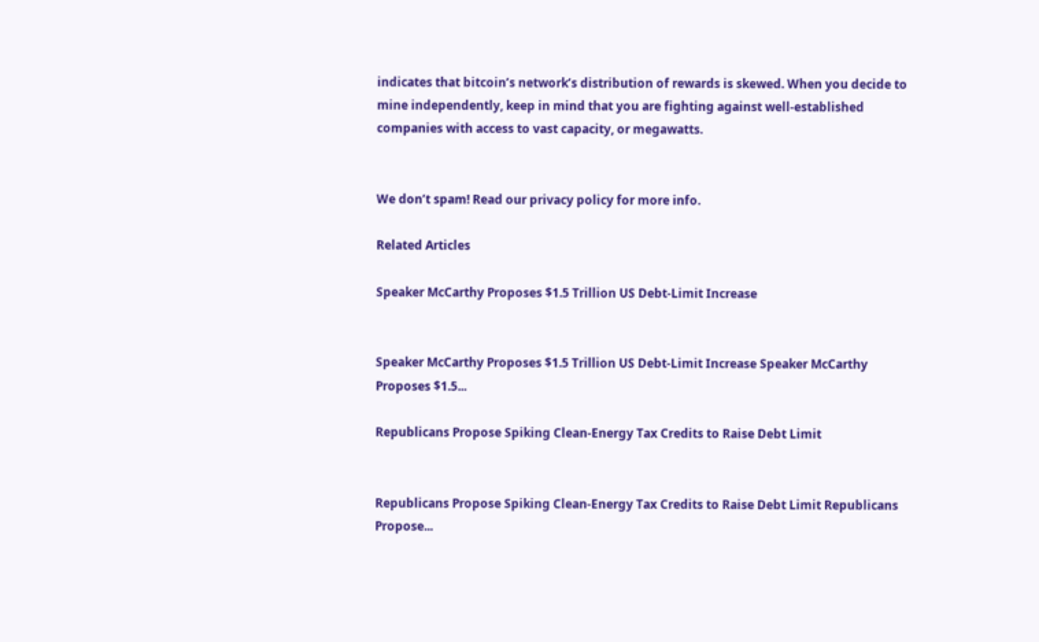indicates that bitcoin’s network’s distribution of rewards is skewed. When you decide to mine independently, keep in mind that you are fighting against well-established companies with access to vast capacity, or megawatts.


We don’t spam! Read our privacy policy for more info.

Related Articles

Speaker McCarthy Proposes $1.5 Trillion US Debt-Limit Increase


Speaker McCarthy Proposes $1.5 Trillion US Debt-Limit Increase Speaker McCarthy Proposes $1.5...

Republicans Propose Spiking Clean-Energy Tax Credits to Raise Debt Limit


Republicans Propose Spiking Clean-Energy Tax Credits to Raise Debt Limit Republicans Propose...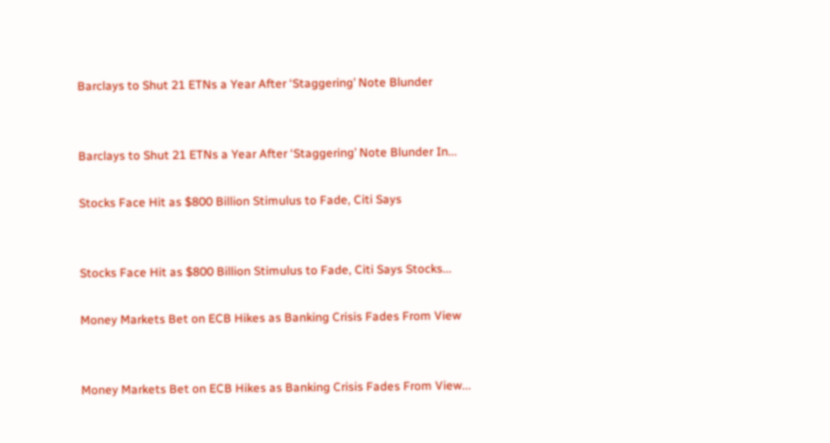Barclays to Shut 21 ETNs a Year After ‘Staggering’ Note Blunder


Barclays to Shut 21 ETNs a Year After ‘Staggering’ Note Blunder In...

Stocks Face Hit as $800 Billion Stimulus to Fade, Citi Says


Stocks Face Hit as $800 Billion Stimulus to Fade, Citi Says Stocks...

Money Markets Bet on ECB Hikes as Banking Crisis Fades From View


Money Markets Bet on ECB Hikes as Banking Crisis Fades From View...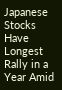Japanese Stocks Have Longest Rally in a Year Amid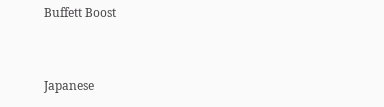Buffett Boost


Japanese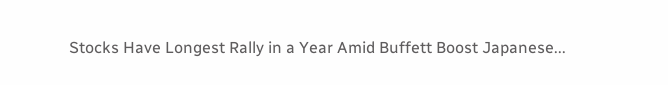Stocks Have Longest Rally in a Year Amid Buffett Boost Japanese...